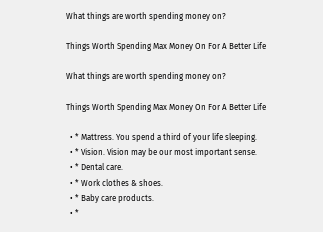What things are worth spending money on?

Things Worth Spending Max Money On For A Better Life

What things are worth spending money on?

Things Worth Spending Max Money On For A Better Life

  • * Mattress. You spend a third of your life sleeping.
  • * Vision. Vision may be our most important sense.
  • * Dental care.
  • * Work clothes & shoes.
  • * Baby care products.
  • *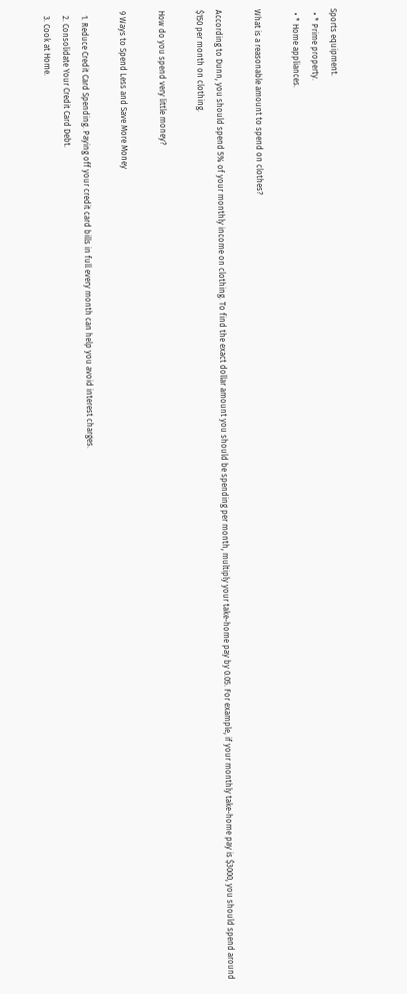Sports equipment.
  • * Prime property.
  • * Home appliances.

What is a reasonable amount to spend on clothes?

According to Dunn, you should spend 5% of your monthly income on clothing. To find the exact dollar amount you should be spending per month, multiply your take-home pay by 0.05. For example, if your monthly take-home pay is $3000, you should spend around $150 per month on clothing.

How do you spend very little money?

9 Ways to Spend Less and Save More Money

  1. Reduce Credit Card Spending. Paying off your credit card bills in full every month can help you avoid interest charges.
  2. Consolidate Your Credit Card Debt.
  3. Cook at Home.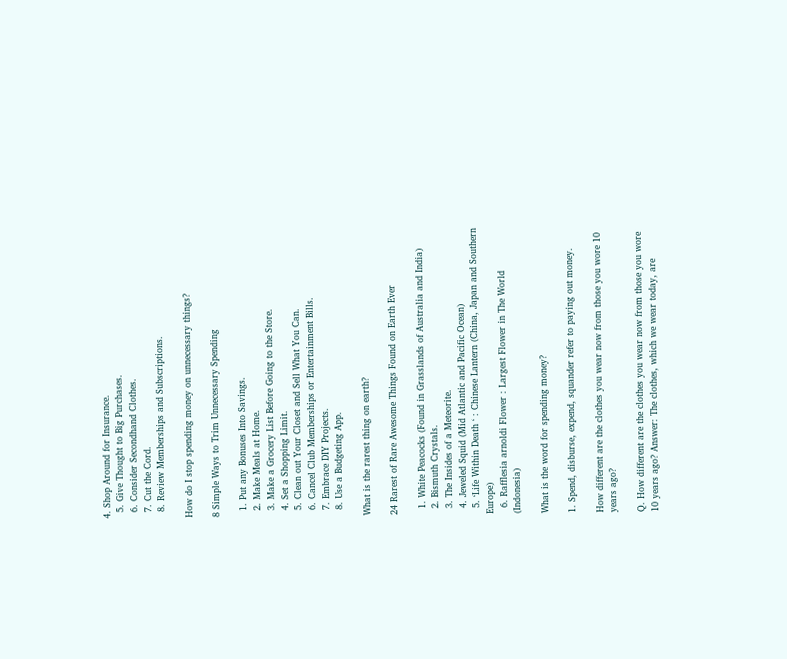4. Shop Around for Insurance.
  5. Give Thought to Big Purchases.
  6. Consider Secondhand Clothes.
  7. Cut the Cord.
  8. Review Memberships and Subscriptions.

How do I stop spending money on unnecessary things?

8 Simple Ways to Trim Unnecessary Spending

  1. Put any Bonuses Into Savings.
  2. Make Meals at Home.
  3. Make a Grocery List Before Going to the Store.
  4. Set a Shopping Limit.
  5. Clean out Your Closet and Sell What You Can.
  6. Cancel Club Memberships or Entertainment Bills.
  7. Embrace DIY Projects.
  8. Use a Budgeting App.

What is the rarest thing on earth?

24 Rarest of Rare Awesome Things Found on Earth Ever

  1. White Peacocks (Found in Grasslands of Australia and India)
  2. Bismuth Crystals.
  3. The Insides of a Meteorite.
  4. Jeweled Squid (Mid Atlantic and Pacific Ocean)
  5. ‘Life Within Death ‘ : Chinese Lantern (China, Japan and Southern Europe)
  6. Rafflesia arnoldi Flower : Largest Flower in The World (Indonesia)

What is the word for spending money?

1. Spend, disburse, expend, squander refer to paying out money.

How different are the clothes you wear now from those you wore 10 years ago?

Q. How different are the clothes you wear now from those you wore 10 years ago? Answer: The clothes, which we wear today, are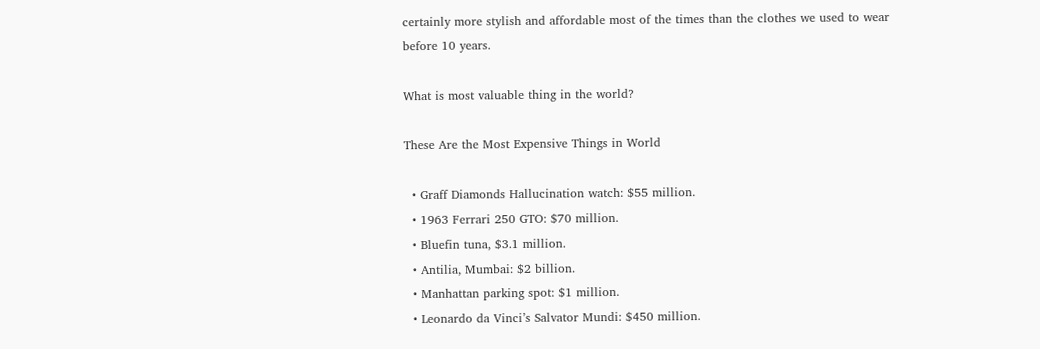certainly more stylish and affordable most of the times than the clothes we used to wear before 10 years.

What is most valuable thing in the world?

These Are the Most Expensive Things in World

  • Graff Diamonds Hallucination watch: $55 million.
  • 1963 Ferrari 250 GTO: $70 million.
  • Bluefin tuna, $3.1 million.
  • Antilia, Mumbai: $2 billion.
  • Manhattan parking spot: $1 million.
  • Leonardo da Vinci’s Salvator Mundi: $450 million.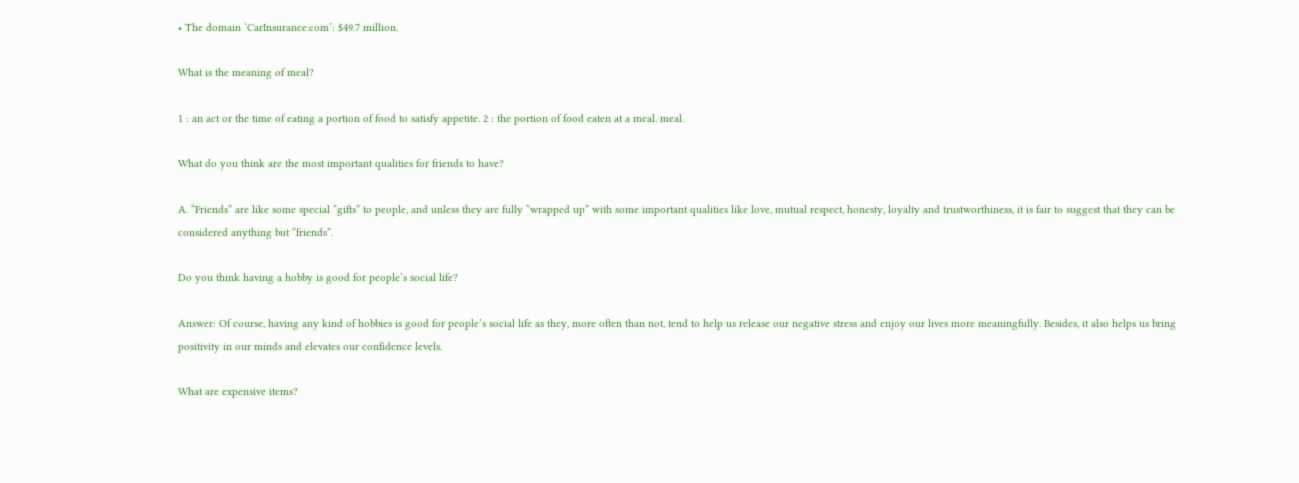• The domain ‘CarInsurance.com’: $49.7 million.

What is the meaning of meal?

1 : an act or the time of eating a portion of food to satisfy appetite. 2 : the portion of food eaten at a meal. meal.

What do you think are the most important qualities for friends to have?

A. “Friends” are like some special “gifts” to people, and unless they are fully “wrapped up” with some important qualities like love, mutual respect, honesty, loyalty and trustworthiness, it is fair to suggest that they can be considered anything but “friends”.

Do you think having a hobby is good for people’s social life?

Answer: Of course, having any kind of hobbies is good for people’s social life as they, more often than not, tend to help us release our negative stress and enjoy our lives more meaningfully. Besides, it also helps us bring positivity in our minds and elevates our confidence levels.

What are expensive items?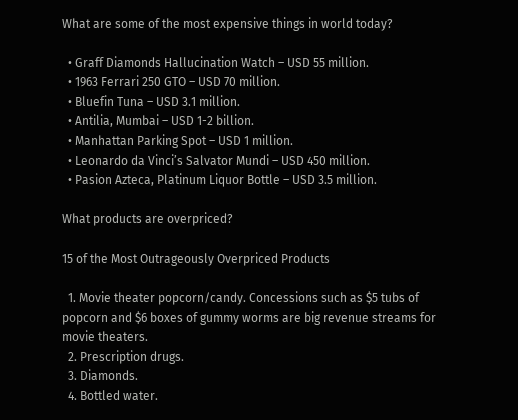What are some of the most expensive things in world today?

  • Graff Diamonds Hallucination Watch – USD 55 million.
  • 1963 Ferrari 250 GTO – USD 70 million.
  • Bluefin Tuna – USD 3.1 million.
  • Antilia, Mumbai – USD 1-2 billion.
  • Manhattan Parking Spot – USD 1 million.
  • Leonardo da Vinci’s Salvator Mundi – USD 450 million.
  • Pasion Azteca, Platinum Liquor Bottle – USD 3.5 million.

What products are overpriced?

15 of the Most Outrageously Overpriced Products

  1. Movie theater popcorn/candy. Concessions such as $5 tubs of popcorn and $6 boxes of gummy worms are big revenue streams for movie theaters.
  2. Prescription drugs.
  3. Diamonds.
  4. Bottled water.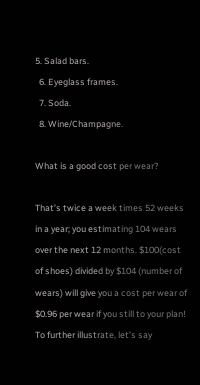5. Salad bars.
  6. Eyeglass frames.
  7. Soda.
  8. Wine/Champagne.

What is a good cost per wear?

That’s twice a week times 52 weeks in a year; you estimating 104 wears over the next 12 months. $100(cost of shoes) divided by $104 (number of wears) will give you a cost per wear of $0.96 per wear if you still to your plan! To further illustrate, let’s say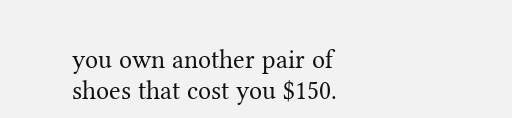you own another pair of shoes that cost you $150.